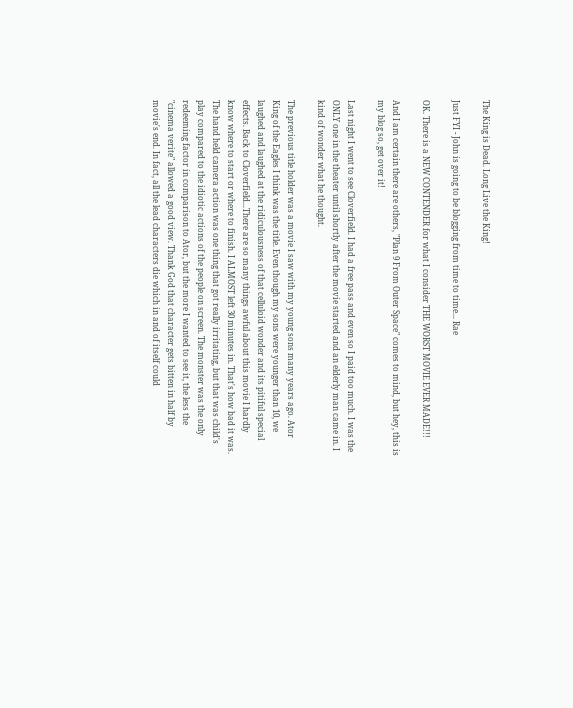The King is Dead. Long Live the King!

Just FYI - John is going to be blogging from time to time... Rae

OK. There is a NEW CONTENDER for what I consider THE WORST MOVIE EVER MADE!!!

And I am certain there are others, "Plan 9 From Outer Space" comes to mind, but hey, this is my blog so, get over it!

Last night I went to see Cloverfield. I had a free pass and even so I paid too much. I was the ONLY one in the theater until shortly after the movie started and an elderly man came in. I kind of wonder what he thought.

The previous title holder was a movie I saw with my young sons many years ago. Ator King of the Eagles I think was the title. Even though my sons were younger than 10, we laughed and laughed at the ridiculousness of that celluloid wonder and its pitiful special effects. Back to Cloverfield...There are so many things awful about this movie I hardly know where to start or where to finish. I ALMOST left 30 minutes in. That's how bad it was. The hand held camera action was one thing that got really irritating, but that was child's play compared to the idiotic actions of the people on screen. The monster was the only redeeming factor in comparison to Ator, but the more I wanted to see it, the less the "cinema verite" allowed a good view. Thank God that character gets bitten in half by movie's end. In fact, all the lead characters die which in and of itself could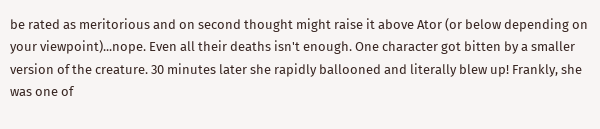be rated as meritorious and on second thought might raise it above Ator (or below depending on your viewpoint)...nope. Even all their deaths isn't enough. One character got bitten by a smaller version of the creature. 30 minutes later she rapidly ballooned and literally blew up! Frankly, she was one of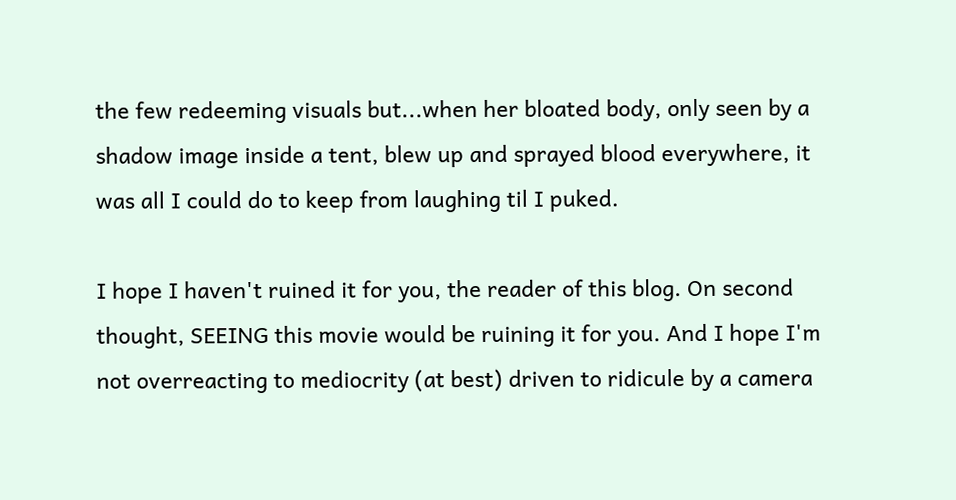the few redeeming visuals but...when her bloated body, only seen by a shadow image inside a tent, blew up and sprayed blood everywhere, it was all I could do to keep from laughing til I puked.

I hope I haven't ruined it for you, the reader of this blog. On second thought, SEEING this movie would be ruining it for you. And I hope I'm not overreacting to mediocrity (at best) driven to ridicule by a camera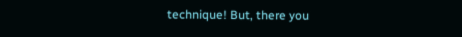technique! But, there you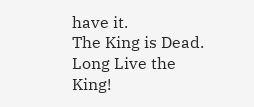have it.
The King is Dead. Long Live the King!